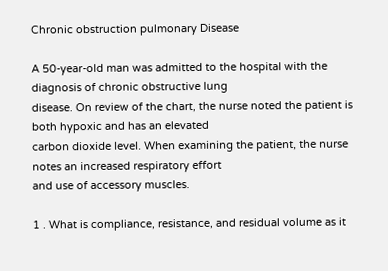Chronic obstruction pulmonary Disease

A 50-year-old man was admitted to the hospital with the diagnosis of chronic obstructive lung
disease. On review of the chart, the nurse noted the patient is both hypoxic and has an elevated
carbon dioxide level. When examining the patient, the nurse notes an increased respiratory effort
and use of accessory muscles.

1 . What is compliance, resistance, and residual volume as it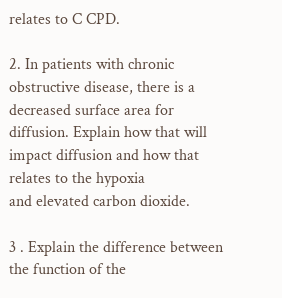relates to C CPD.

2. In patients with chronic obstructive disease, there is a decreased surface area for
diffusion. Explain how that will impact diffusion and how that relates to the hypoxia
and elevated carbon dioxide.

3 . Explain the difference between the function of the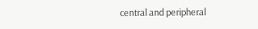central and peripheral